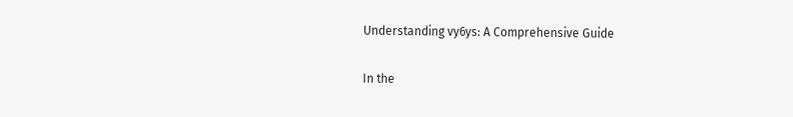Understanding vy6ys: A Comprehensive Guide

In the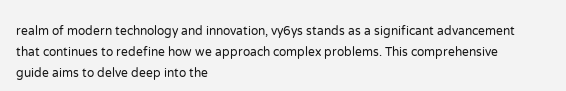realm of modern technology and innovation, vy6ys stands as a significant advancement that continues to redefine how we approach complex problems. This comprehensive guide aims to delve deep into the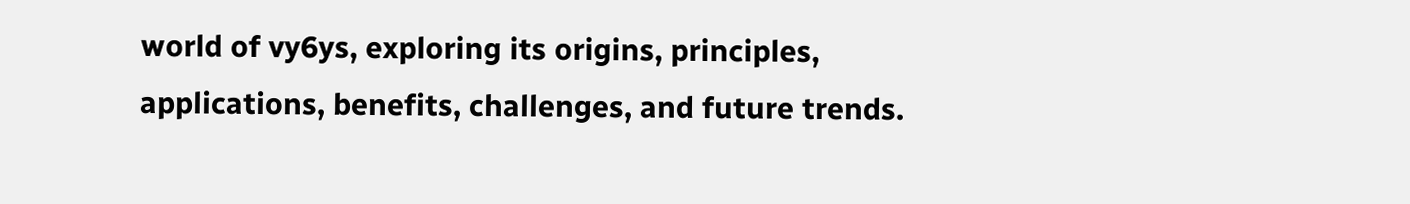world of vy6ys, exploring its origins, principles, applications, benefits, challenges, and future trends.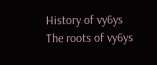History of vy6ys The roots of vy6ys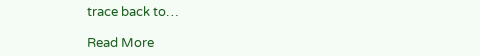trace back to…

Read More